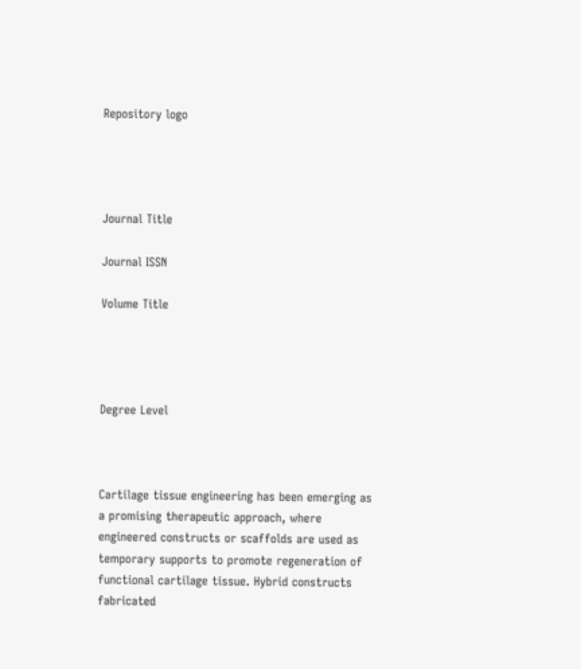Repository logo




Journal Title

Journal ISSN

Volume Title




Degree Level



Cartilage tissue engineering has been emerging as a promising therapeutic approach, where engineered constructs or scaffolds are used as temporary supports to promote regeneration of functional cartilage tissue. Hybrid constructs fabricated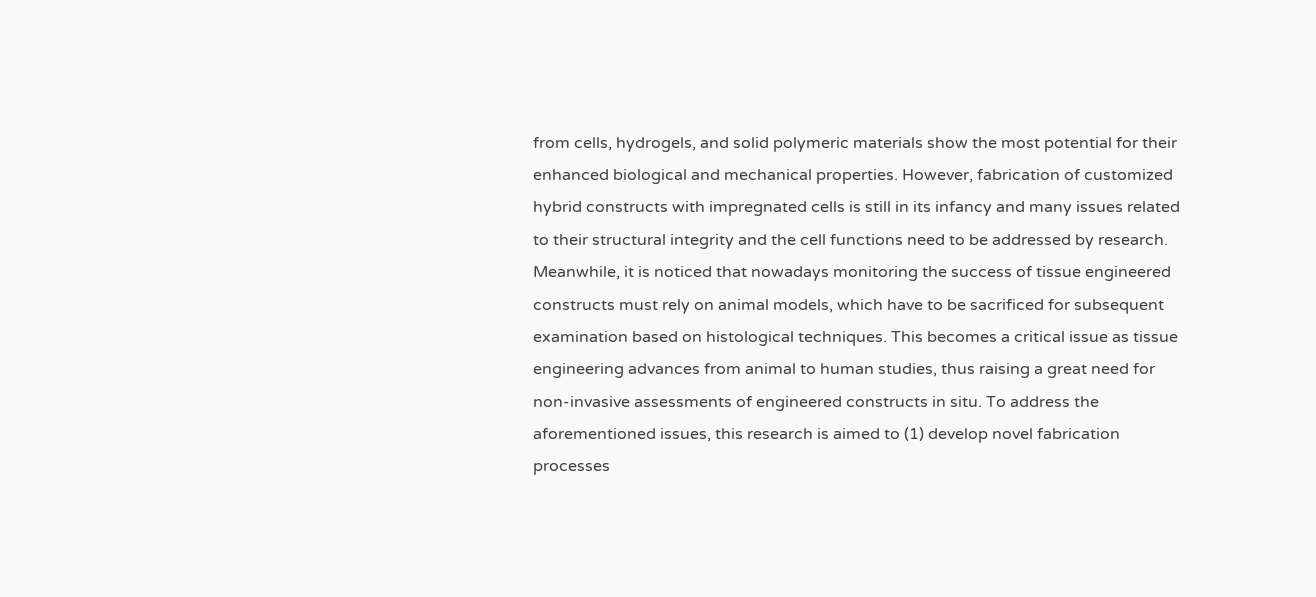from cells, hydrogels, and solid polymeric materials show the most potential for their enhanced biological and mechanical properties. However, fabrication of customized hybrid constructs with impregnated cells is still in its infancy and many issues related to their structural integrity and the cell functions need to be addressed by research. Meanwhile, it is noticed that nowadays monitoring the success of tissue engineered constructs must rely on animal models, which have to be sacrificed for subsequent examination based on histological techniques. This becomes a critical issue as tissue engineering advances from animal to human studies, thus raising a great need for non-invasive assessments of engineered constructs in situ. To address the aforementioned issues, this research is aimed to (1) develop novel fabrication processes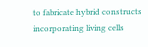to fabricate hybrid constructs incorporating living cells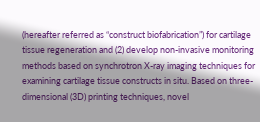(hereafter referred as “construct biofabrication”) for cartilage tissue regeneration and (2) develop non-invasive monitoring methods based on synchrotron X-ray imaging techniques for examining cartilage tissue constructs in situ. Based on three-dimensional (3D) printing techniques, novel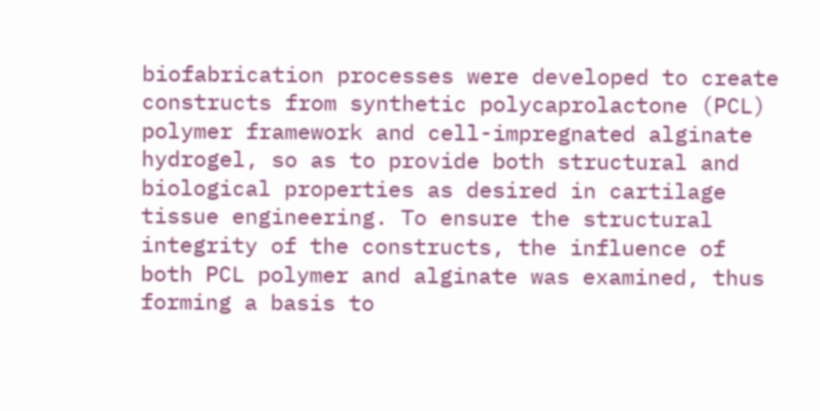biofabrication processes were developed to create constructs from synthetic polycaprolactone (PCL) polymer framework and cell-impregnated alginate hydrogel, so as to provide both structural and biological properties as desired in cartilage tissue engineering. To ensure the structural integrity of the constructs, the influence of both PCL polymer and alginate was examined, thus forming a basis to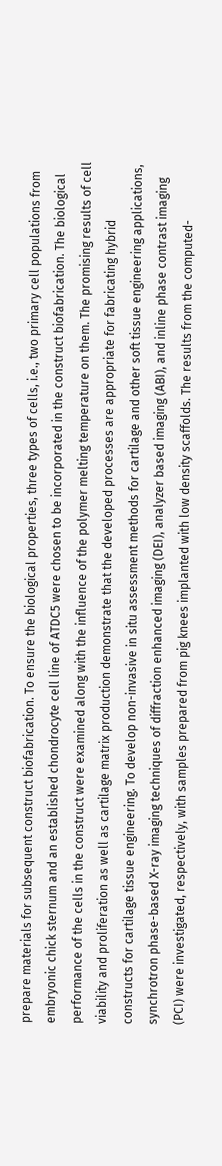prepare materials for subsequent construct biofabrication. To ensure the biological properties, three types of cells, i.e., two primary cell populations from embryonic chick sternum and an established chondrocyte cell line of ATDC5 were chosen to be incorporated in the construct biofabrication. The biological performance of the cells in the construct were examined along with the influence of the polymer melting temperature on them. The promising results of cell viability and proliferation as well as cartilage matrix production demonstrate that the developed processes are appropriate for fabricating hybrid constructs for cartilage tissue engineering. To develop non-invasive in situ assessment methods for cartilage and other soft tissue engineering applications, synchrotron phase-based X-ray imaging techniques of diffraction enhanced imaging (DEI), analyzer based imaging (ABI), and inline phase contrast imaging (PCI) were investigated, respectively, with samples prepared from pig knees implanted with low density scaffolds. The results from the computed-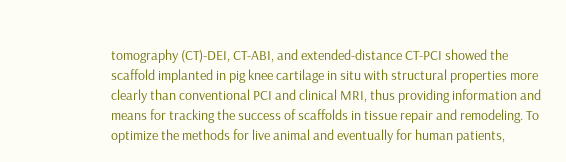tomography (CT)-DEI, CT-ABI, and extended-distance CT-PCI showed the scaffold implanted in pig knee cartilage in situ with structural properties more clearly than conventional PCI and clinical MRI, thus providing information and means for tracking the success of scaffolds in tissue repair and remodeling. To optimize the methods for live animal and eventually for human patients,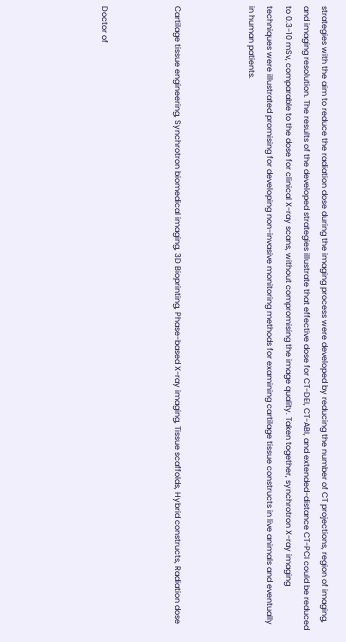strategies with the aim to reduce the radiation dose during the imaging process were developed by reducing the number of CT projections, region of imaging, and imaging resolution. The results of the developed strategies illustrate that effective dose for CT-DEI, CT-ABI, and extended-distance CT-PCI could be reduced to 0.3-10 mSv, comparable to the dose for clinical X-ray scans, without compromising the image quality. Taken together, synchrotron X-ray imaging techniques were illustrated promising for developing non-invasive monitoring methods for examining cartilage tissue constructs in live animals and eventually in human patients.



Cartilage tissue engineering, Synchrotron biomedical imaging, 3D Bioprinting, Phase-based X-ray imaging, Tissue scaffolds, Hybrid constructs, Radiation dose



Doctor of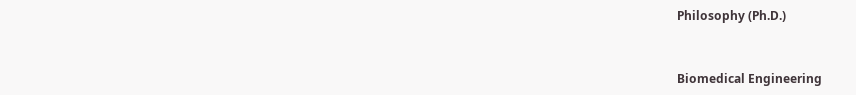Philosophy (Ph.D.)


Biomedical Engineering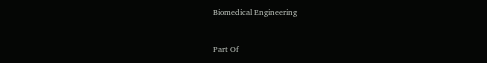Biomedical Engineering


Part Of